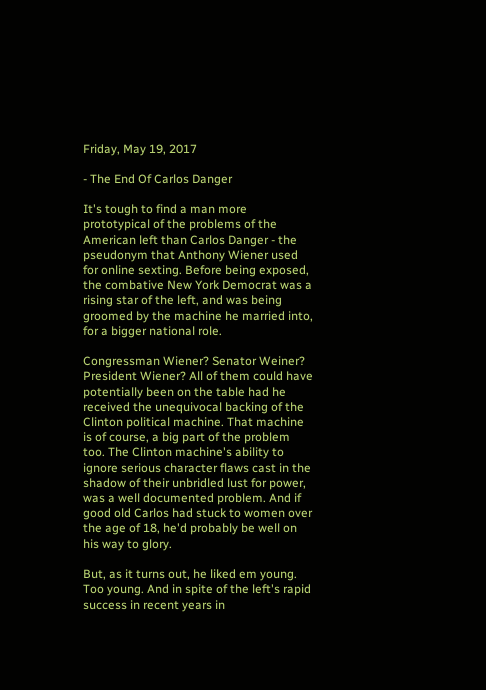Friday, May 19, 2017

- The End Of Carlos Danger

It's tough to find a man more prototypical of the problems of the American left than Carlos Danger - the pseudonym that Anthony Wiener used for online sexting. Before being exposed, the combative New York Democrat was a rising star of the left, and was being groomed by the machine he married into, for a bigger national role.

Congressman Wiener? Senator Weiner? President Wiener? All of them could have potentially been on the table had he received the unequivocal backing of the Clinton political machine. That machine is of course, a big part of the problem too. The Clinton machine's ability to ignore serious character flaws cast in the shadow of their unbridled lust for power, was a well documented problem. And if good old Carlos had stuck to women over the age of 18, he'd probably be well on his way to glory.

But, as it turns out, he liked em young. Too young. And in spite of the left's rapid success in recent years in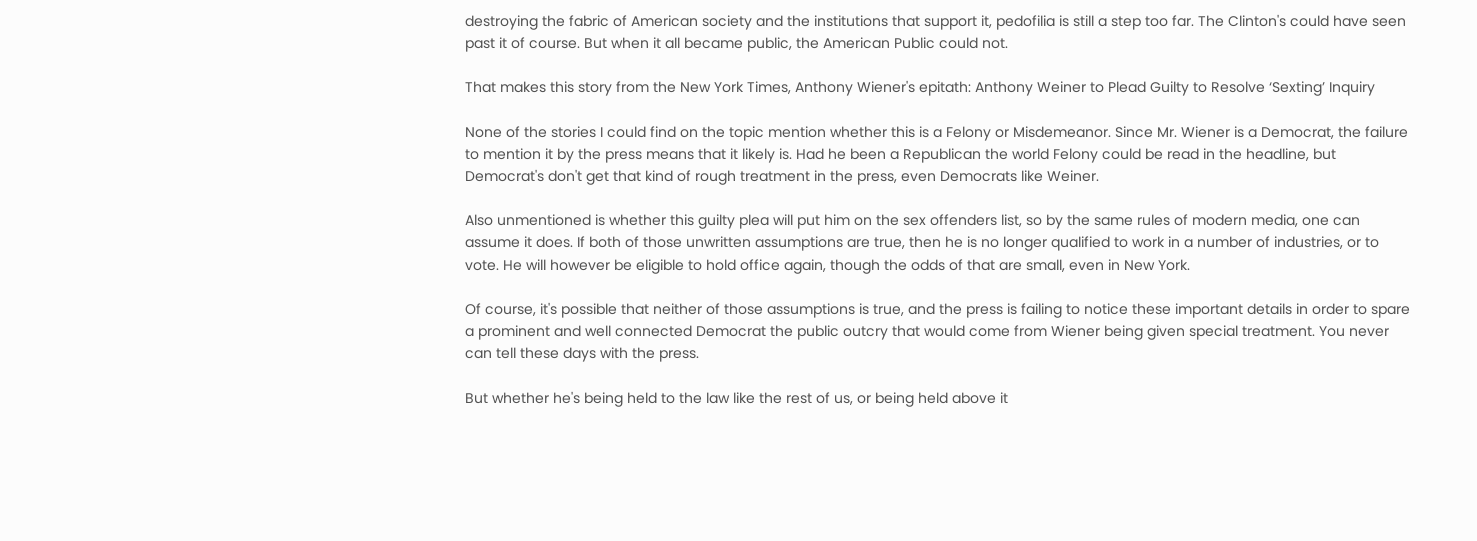destroying the fabric of American society and the institutions that support it, pedofilia is still a step too far. The Clinton's could have seen past it of course. But when it all became public, the American Public could not.

That makes this story from the New York Times, Anthony Wiener's epitath: Anthony Weiner to Plead Guilty to Resolve ‘Sexting’ Inquiry

None of the stories I could find on the topic mention whether this is a Felony or Misdemeanor. Since Mr. Wiener is a Democrat, the failure to mention it by the press means that it likely is. Had he been a Republican the world Felony could be read in the headline, but Democrat's don't get that kind of rough treatment in the press, even Democrats like Weiner.

Also unmentioned is whether this guilty plea will put him on the sex offenders list, so by the same rules of modern media, one can assume it does. If both of those unwritten assumptions are true, then he is no longer qualified to work in a number of industries, or to vote. He will however be eligible to hold office again, though the odds of that are small, even in New York.

Of course, it's possible that neither of those assumptions is true, and the press is failing to notice these important details in order to spare a prominent and well connected Democrat the public outcry that would come from Wiener being given special treatment. You never can tell these days with the press.

But whether he's being held to the law like the rest of us, or being held above it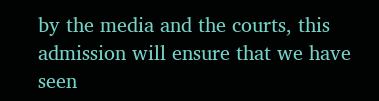by the media and the courts, this admission will ensure that we have seen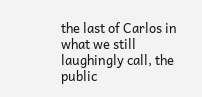the last of Carlos in what we still laughingly call, the public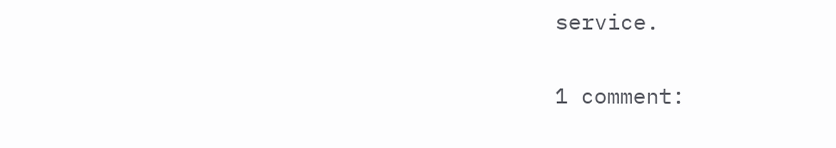service.

1 comment: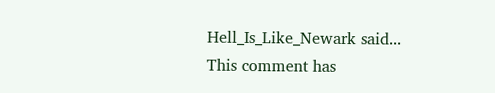Hell_Is_Like_Newark said...
This comment has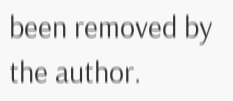been removed by the author.